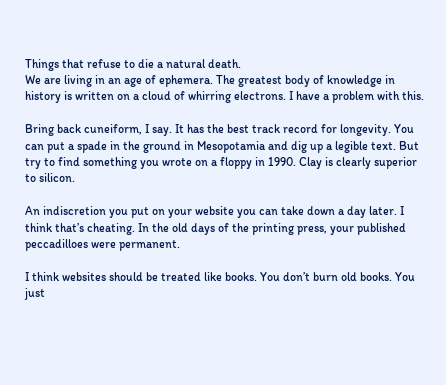Things that refuse to die a natural death.
We are living in an age of ephemera. The greatest body of knowledge in history is written on a cloud of whirring electrons. I have a problem with this.

Bring back cuneiform, I say. It has the best track record for longevity. You can put a spade in the ground in Mesopotamia and dig up a legible text. But try to find something you wrote on a floppy in 1990. Clay is clearly superior to silicon.

An indiscretion you put on your website you can take down a day later. I think that’s cheating. In the old days of the printing press, your published peccadilloes were permanent.

I think websites should be treated like books. You don’t burn old books. You just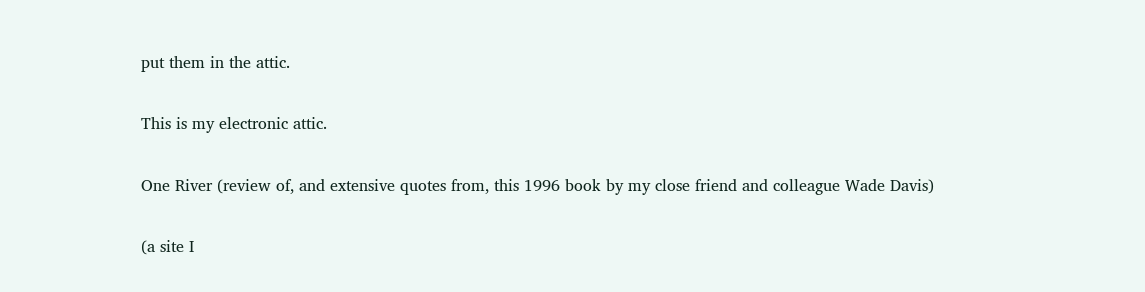put them in the attic.

This is my electronic attic.

One River (review of, and extensive quotes from, this 1996 book by my close friend and colleague Wade Davis)

(a site I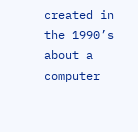created in the 1990’s about a computer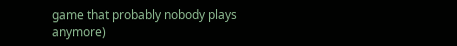game that probably nobody plays anymore)